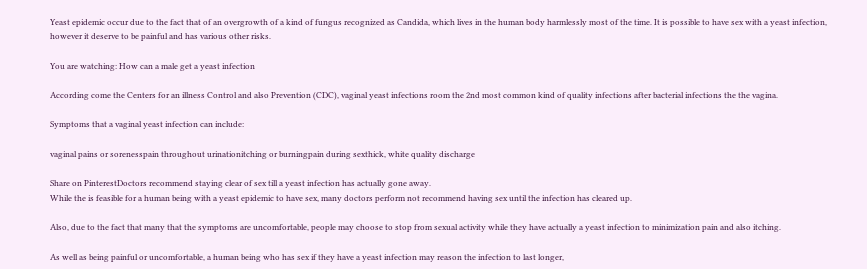Yeast epidemic occur due to the fact that of an overgrowth of a kind of fungus recognized as Candida, which lives in the human body harmlessly most of the time. It is possible to have sex with a yeast infection, however it deserve to be painful and has various other risks.

You are watching: How can a male get a yeast infection

According come the Centers for an illness Control and also Prevention (CDC), vaginal yeast infections room the 2nd most common kind of quality infections after bacterial infections the the vagina.

Symptoms that a vaginal yeast infection can include:

vaginal pains or sorenesspain throughout urinationitching or burningpain during sexthick, white quality discharge

Share on PinterestDoctors recommend staying clear of sex till a yeast infection has actually gone away.
While the is feasible for a human being with a yeast epidemic to have sex, many doctors perform not recommend having sex until the infection has cleared up.

Also, due to the fact that many that the symptoms are uncomfortable, people may choose to stop from sexual activity while they have actually a yeast infection to minimization pain and also itching.

As well as being painful or uncomfortable, a human being who has sex if they have a yeast infection may reason the infection to last longer,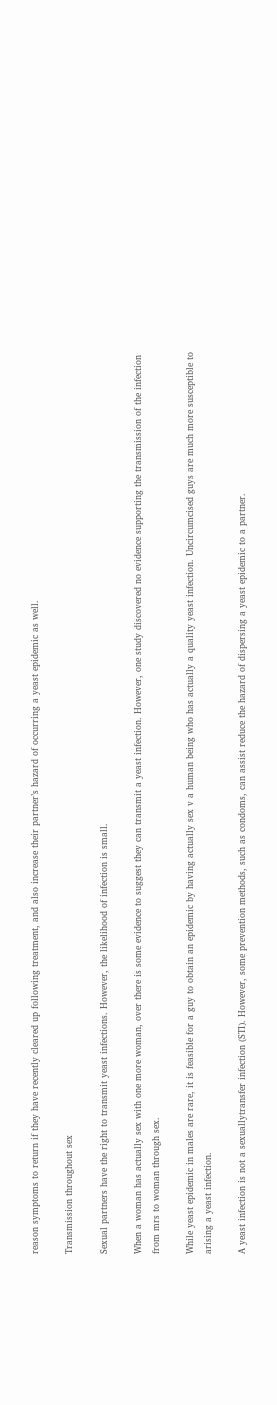reason symptoms to return if they have recently cleared up following treatment, and also increase their partner’s hazard of occurring a yeast epidemic as well.

Transmission throughout sex

Sexual partners have the right to transmit yeast infections. However, the likelihood of infection is small.

When a woman has actually sex with one more woman, over there is some evidence to suggest they can transmit a yeast infection. However, one study discovered no evidence supporting the transmission of the infection from mrs to woman through sex.

While yeast epidemic in males are rare, it is feasible for a guy to obtain an epidemic by having actually sex v a human being who has actually a quality yeast infection. Uncircumcised guys are much more susceptible to arising a yeast infection.

A yeast infection is not a sexuallytransfer infection (STI). However, some prevention methods, such as condoms, can assist reduce the hazard of dispersing a yeast epidemic to a partner.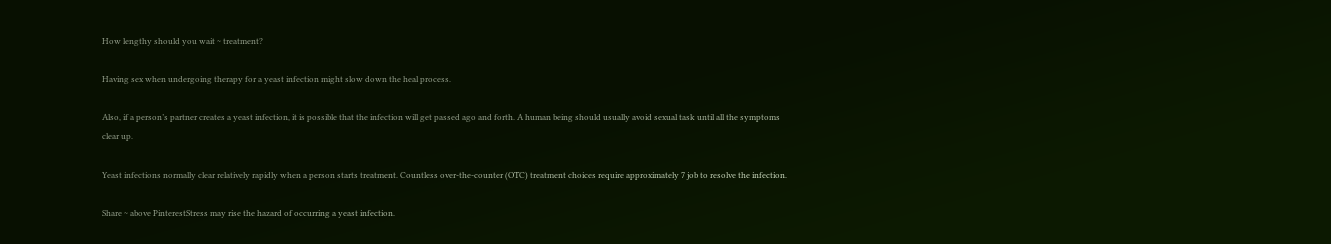How lengthy should you wait ~ treatment?

Having sex when undergoing therapy for a yeast infection might slow down the heal process.

Also, if a person’s partner creates a yeast infection, it is possible that the infection will get passed ago and forth. A human being should usually avoid sexual task until all the symptoms clear up.

Yeast infections normally clear relatively rapidly when a person starts treatment. Countless over-the-counter (OTC) treatment choices require approximately 7 job to resolve the infection.

Share ~ above PinterestStress may rise the hazard of occurring a yeast infection.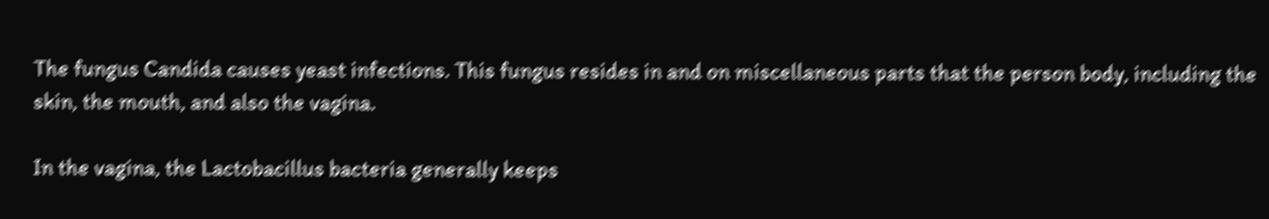The fungus Candida causes yeast infections. This fungus resides in and on miscellaneous parts that the person body, including the skin, the mouth, and also the vagina.

In the vagina, the Lactobacillus bacteria generally keeps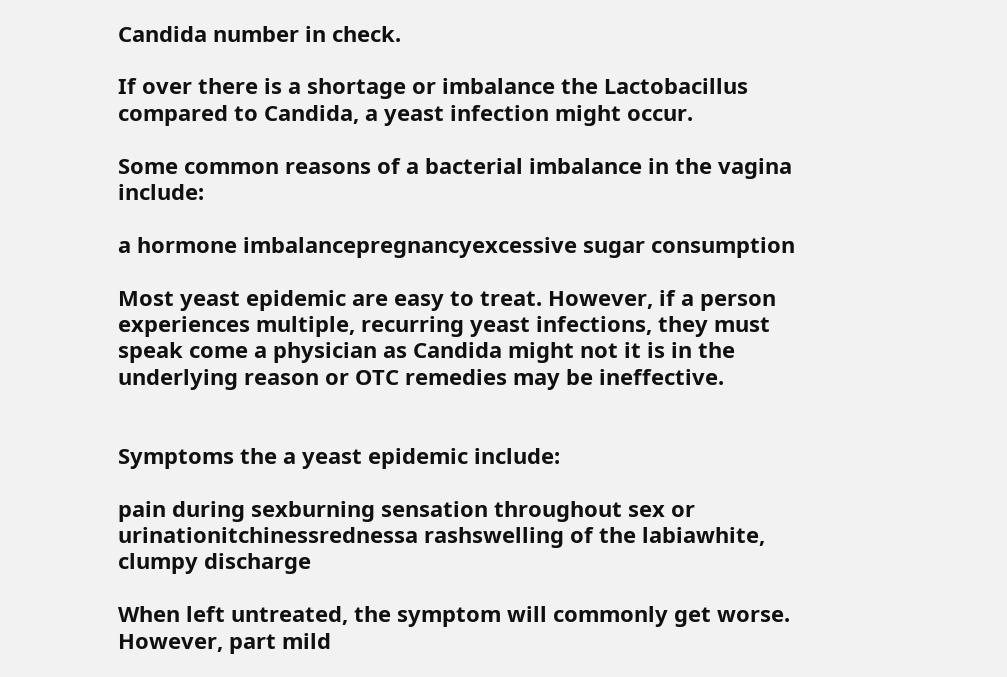Candida number in check.

If over there is a shortage or imbalance the Lactobacillus compared to Candida, a yeast infection might occur.

Some common reasons of a bacterial imbalance in the vagina include:

a hormone imbalancepregnancyexcessive sugar consumption

Most yeast epidemic are easy to treat. However, if a person experiences multiple, recurring yeast infections, they must speak come a physician as Candida might not it is in the underlying reason or OTC remedies may be ineffective.


Symptoms the a yeast epidemic include:

pain during sexburning sensation throughout sex or urinationitchinessrednessa rashswelling of the labiawhite, clumpy discharge

When left untreated, the symptom will commonly get worse. However, part mild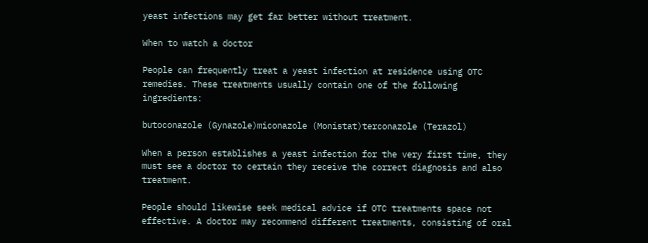yeast infections may get far better without treatment.

When to watch a doctor

People can frequently treat a yeast infection at residence using OTC remedies. These treatments usually contain one of the following ingredients:

butoconazole (Gynazole)miconazole (Monistat)terconazole (Terazol)

When a person establishes a yeast infection for the very first time, they must see a doctor to certain they receive the correct diagnosis and also treatment.

People should likewise seek medical advice if OTC treatments space not effective. A doctor may recommend different treatments, consisting of oral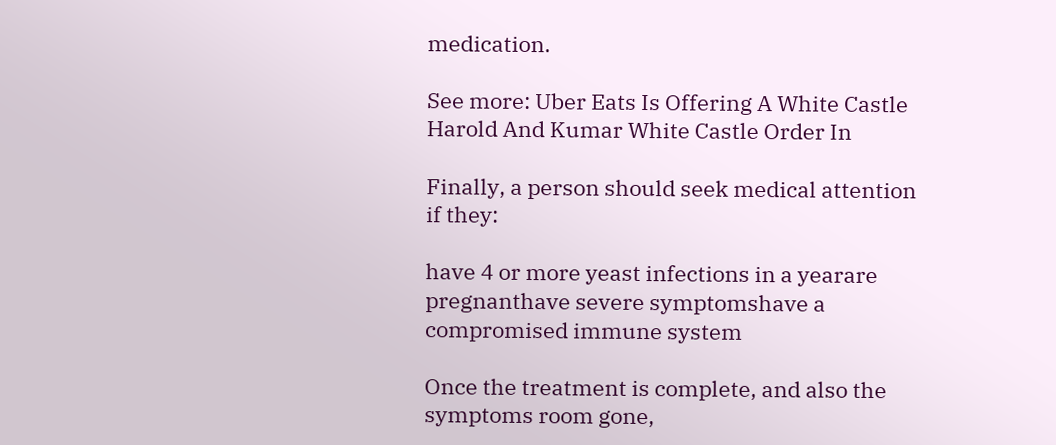medication.

See more: Uber Eats Is Offering A White Castle Harold And Kumar White Castle Order In

Finally, a person should seek medical attention if they:

have 4 or more yeast infections in a yearare pregnanthave severe symptomshave a compromised immune system

Once the treatment is complete, and also the symptoms room gone,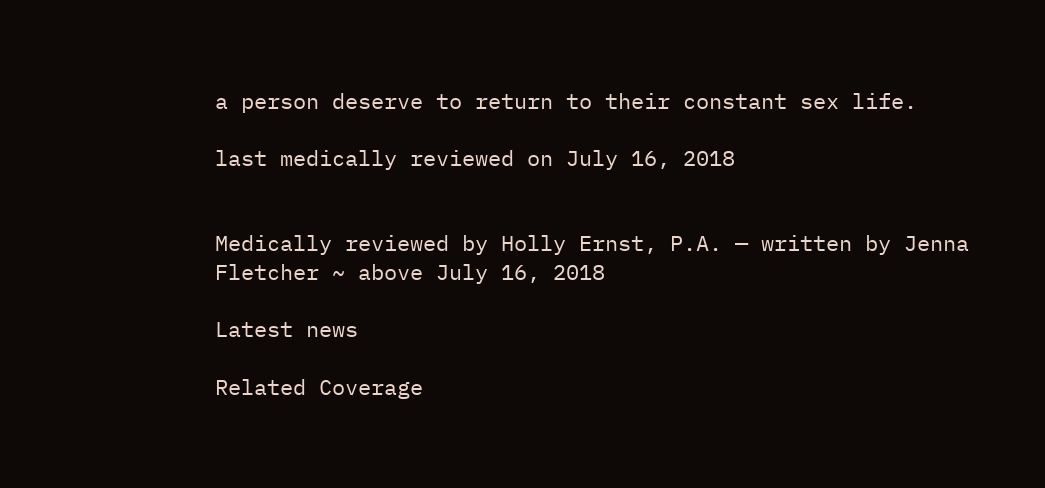a person deserve to return to their constant sex life.

last medically reviewed on July 16, 2018


Medically reviewed by Holly Ernst, P.A. — written by Jenna Fletcher ~ above July 16, 2018

Latest news

Related Coverage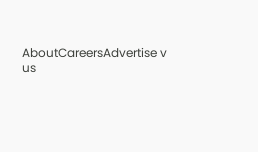AboutCareersAdvertise v us